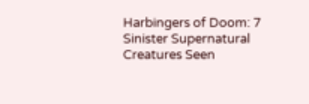Harbingers of Doom: 7 Sinister Supernatural Creatures Seen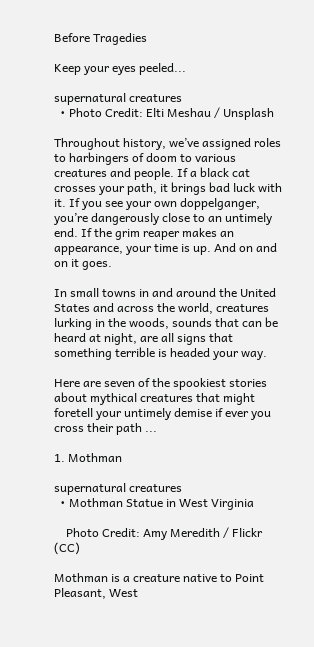Before Tragedies

Keep your eyes peeled...

supernatural creatures
  • Photo Credit: Elti Meshau / Unsplash

Throughout history, we’ve assigned roles to harbingers of doom to various creatures and people. If a black cat crosses your path, it brings bad luck with it. If you see your own doppelganger, you’re dangerously close to an untimely end. If the grim reaper makes an appearance, your time is up. And on and on it goes.

In small towns in and around the United States and across the world, creatures lurking in the woods, sounds that can be heard at night, are all signs that something terrible is headed your way.

Here are seven of the spookiest stories about mythical creatures that might foretell your untimely demise if ever you cross their path ...

1. Mothman

supernatural creatures
  • Mothman Statue in West Virginia

    Photo Credit: Amy Meredith / Flickr (CC)

Mothman is a creature native to Point Pleasant, West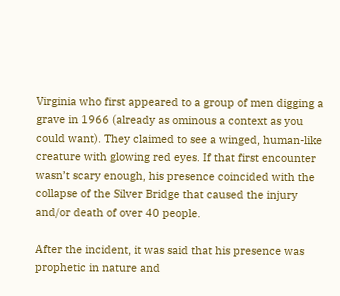Virginia who first appeared to a group of men digging a grave in 1966 (already as ominous a context as you could want). They claimed to see a winged, human-like creature with glowing red eyes. If that first encounter wasn’t scary enough, his presence coincided with the collapse of the Silver Bridge that caused the injury and/or death of over 40 people.

After the incident, it was said that his presence was prophetic in nature and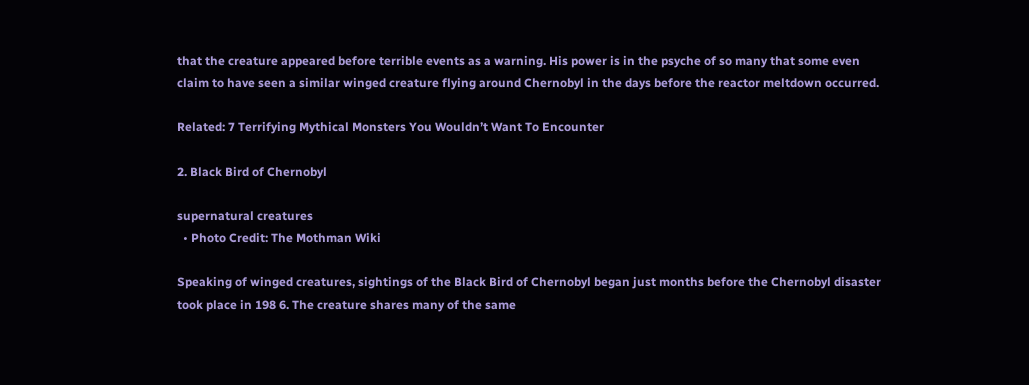that the creature appeared before terrible events as a warning. His power is in the psyche of so many that some even claim to have seen a similar winged creature flying around Chernobyl in the days before the reactor meltdown occurred.

Related: 7 Terrifying Mythical Monsters You Wouldn’t Want To Encounter

2. Black Bird of Chernobyl

supernatural creatures
  • Photo Credit: The Mothman Wiki

Speaking of winged creatures, sightings of the Black Bird of Chernobyl began just months before the Chernobyl disaster took place in 198 6. The creature shares many of the same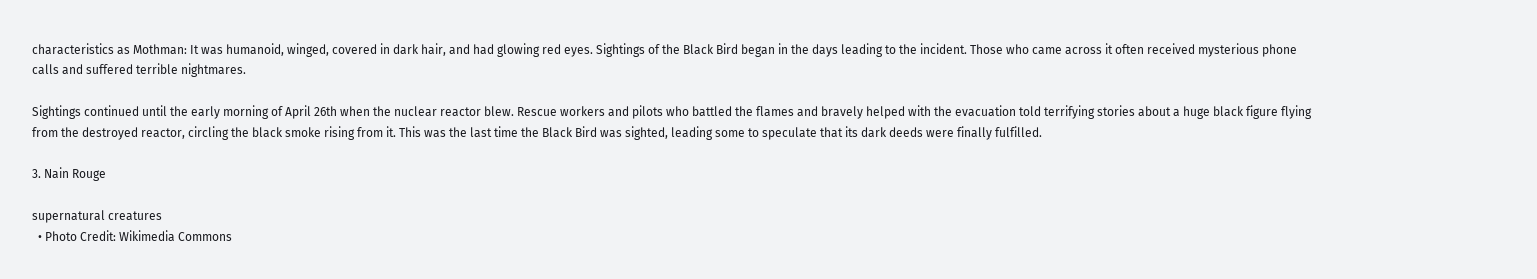characteristics as Mothman: It was humanoid, winged, covered in dark hair, and had glowing red eyes. Sightings of the Black Bird began in the days leading to the incident. Those who came across it often received mysterious phone calls and suffered terrible nightmares.

Sightings continued until the early morning of April 26th when the nuclear reactor blew. Rescue workers and pilots who battled the flames and bravely helped with the evacuation told terrifying stories about a huge black figure flying from the destroyed reactor, circling the black smoke rising from it. This was the last time the Black Bird was sighted, leading some to speculate that its dark deeds were finally fulfilled.

3. Nain Rouge

supernatural creatures
  • Photo Credit: Wikimedia Commons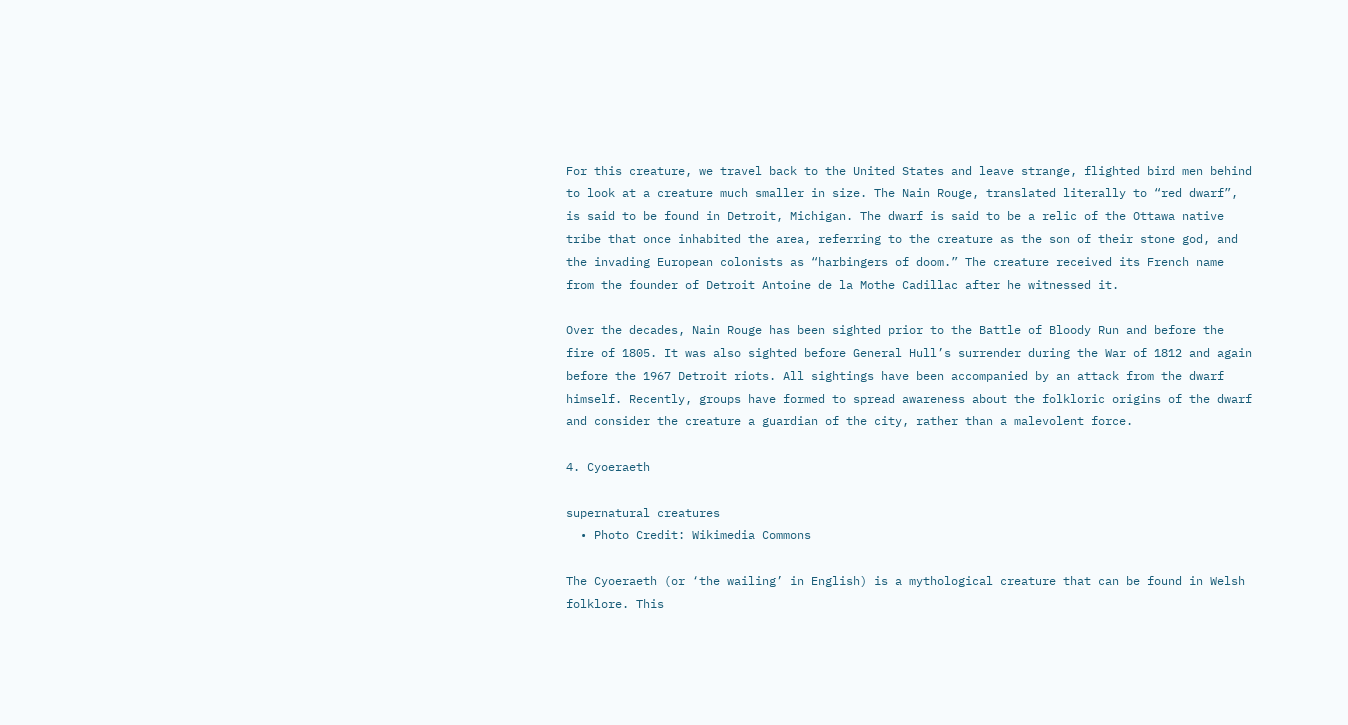For this creature, we travel back to the United States and leave strange, flighted bird men behind to look at a creature much smaller in size. The Nain Rouge, translated literally to “red dwarf”, is said to be found in Detroit, Michigan. The dwarf is said to be a relic of the Ottawa native tribe that once inhabited the area, referring to the creature as the son of their stone god, and the invading European colonists as “harbingers of doom.” The creature received its French name from the founder of Detroit Antoine de la Mothe Cadillac after he witnessed it.

Over the decades, Nain Rouge has been sighted prior to the Battle of Bloody Run and before the fire of 1805. It was also sighted before General Hull’s surrender during the War of 1812 and again before the 1967 Detroit riots. All sightings have been accompanied by an attack from the dwarf himself. Recently, groups have formed to spread awareness about the folkloric origins of the dwarf and consider the creature a guardian of the city, rather than a malevolent force.

4. Cyoeraeth

supernatural creatures
  • Photo Credit: Wikimedia Commons

The Cyoeraeth (or ‘the wailing’ in English) is a mythological creature that can be found in Welsh folklore. This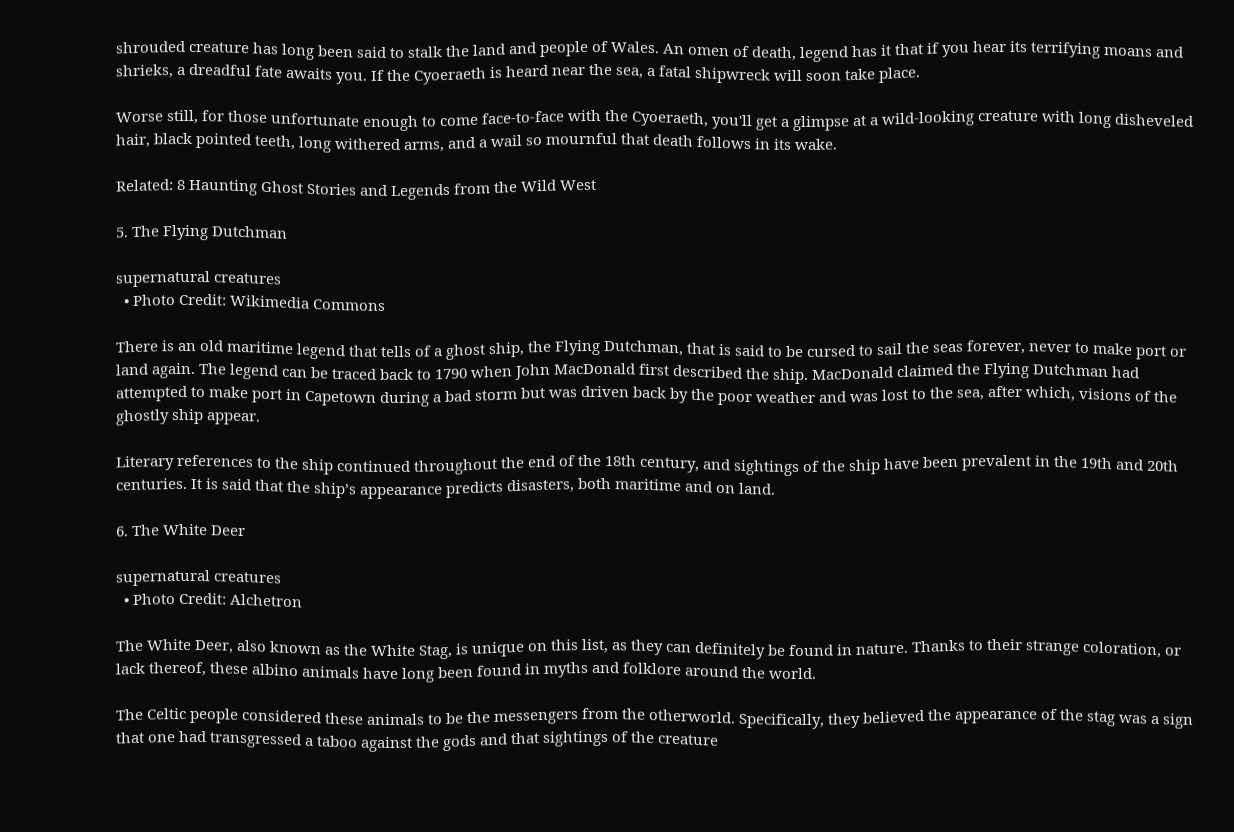shrouded creature has long been said to stalk the land and people of Wales. An omen of death, legend has it that if you hear its terrifying moans and shrieks, a dreadful fate awaits you. If the Cyoeraeth is heard near the sea, a fatal shipwreck will soon take place.

Worse still, for those unfortunate enough to come face-to-face with the Cyoeraeth, you'll get a glimpse at a wild-looking creature with long disheveled hair, black pointed teeth, long withered arms, and a wail so mournful that death follows in its wake.

Related: 8 Haunting Ghost Stories and Legends from the Wild West

5. The Flying Dutchman

supernatural creatures
  • Photo Credit: Wikimedia Commons

There is an old maritime legend that tells of a ghost ship, the Flying Dutchman, that is said to be cursed to sail the seas forever, never to make port or land again. The legend can be traced back to 1790 when John MacDonald first described the ship. MacDonald claimed the Flying Dutchman had attempted to make port in Capetown during a bad storm but was driven back by the poor weather and was lost to the sea, after which, visions of the ghostly ship appear.

Literary references to the ship continued throughout the end of the 18th century, and sightings of the ship have been prevalent in the 19th and 20th centuries. It is said that the ship’s appearance predicts disasters, both maritime and on land.

6. The White Deer

supernatural creatures
  • Photo Credit: Alchetron

The White Deer, also known as the White Stag, is unique on this list, as they can definitely be found in nature. Thanks to their strange coloration, or lack thereof, these albino animals have long been found in myths and folklore around the world.

The Celtic people considered these animals to be the messengers from the otherworld. Specifically, they believed the appearance of the stag was a sign that one had transgressed a taboo against the gods and that sightings of the creature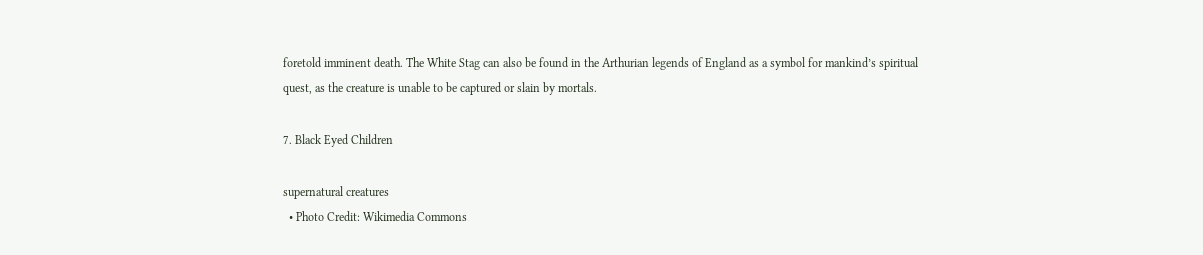foretold imminent death. The White Stag can also be found in the Arthurian legends of England as a symbol for mankind’s spiritual quest, as the creature is unable to be captured or slain by mortals.

7. Black Eyed Children

supernatural creatures
  • Photo Credit: Wikimedia Commons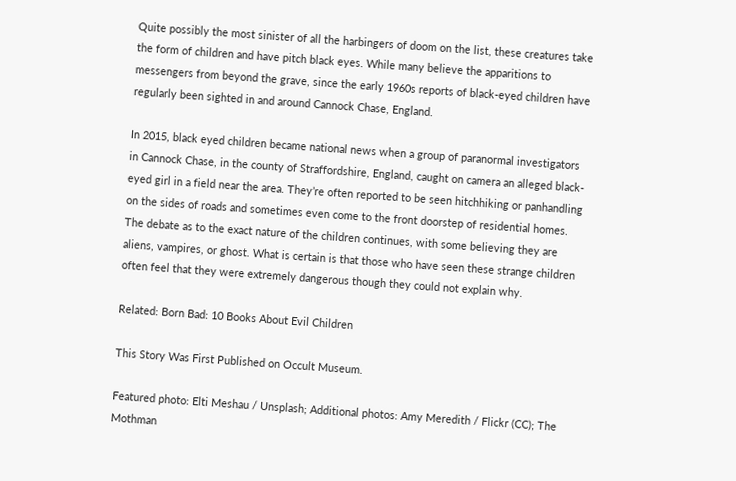Quite possibly the most sinister of all the harbingers of doom on the list, these creatures take the form of children and have pitch black eyes. While many believe the apparitions to messengers from beyond the grave, since the early 1960s reports of black-eyed children have regularly been sighted in and around Cannock Chase, England.

In 2015, black eyed children became national news when a group of paranormal investigators in Cannock Chase, in the county of Straffordshire, England, caught on camera an alleged black-eyed girl in a field near the area. They’re often reported to be seen hitchhiking or panhandling on the sides of roads and sometimes even come to the front doorstep of residential homes. The debate as to the exact nature of the children continues, with some believing they are aliens, vampires, or ghost. What is certain is that those who have seen these strange children often feel that they were extremely dangerous though they could not explain why.

Related: Born Bad: 10 Books About Evil Children

This Story Was First Published on Occult Museum.

Featured photo: Elti Meshau / Unsplash; Additional photos: Amy Meredith / Flickr (CC); The Mothman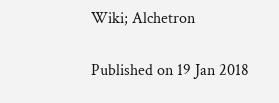Wiki; Alchetron

Published on 19 Jan 2018